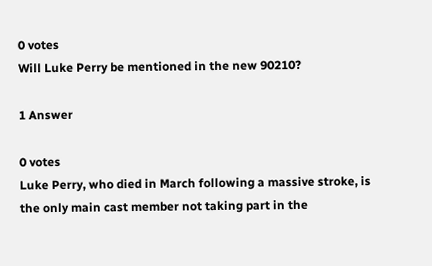0 votes
Will Luke Perry be mentioned in the new 90210?

1 Answer

0 votes
Luke Perry, who died in March following a massive stroke, is the only main cast member not taking part in the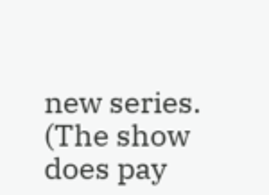new series. (The show does pay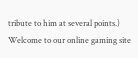tribute to him at several points.)
Welcome to our online gaming site